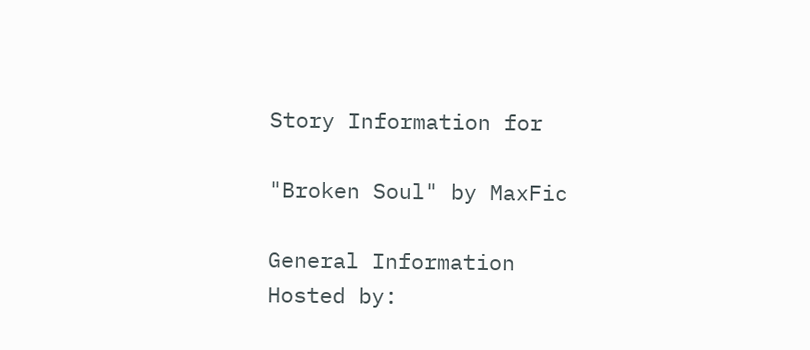Story Information for

"Broken Soul" by MaxFic

General Information
Hosted by: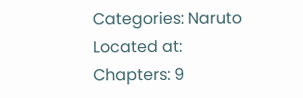Categories: Naruto
Located at:
Chapters: 9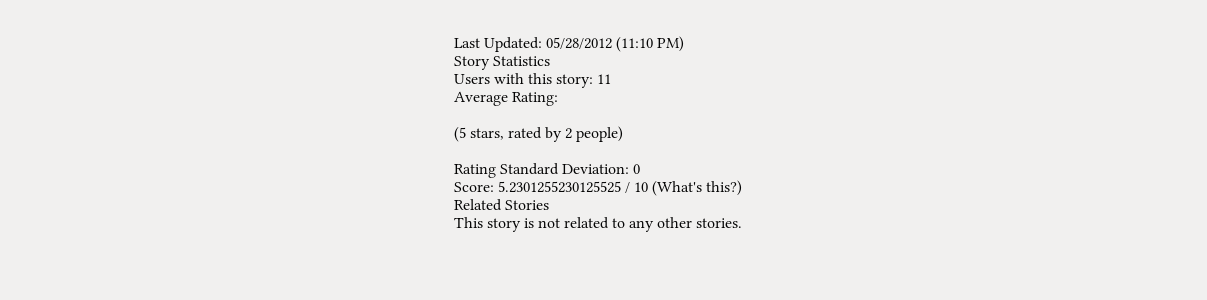Last Updated: 05/28/2012 (11:10 PM)
Story Statistics
Users with this story: 11
Average Rating:

(5 stars, rated by 2 people)

Rating Standard Deviation: 0
Score: 5.2301255230125525 / 10 (What's this?)
Related Stories
This story is not related to any other stories.